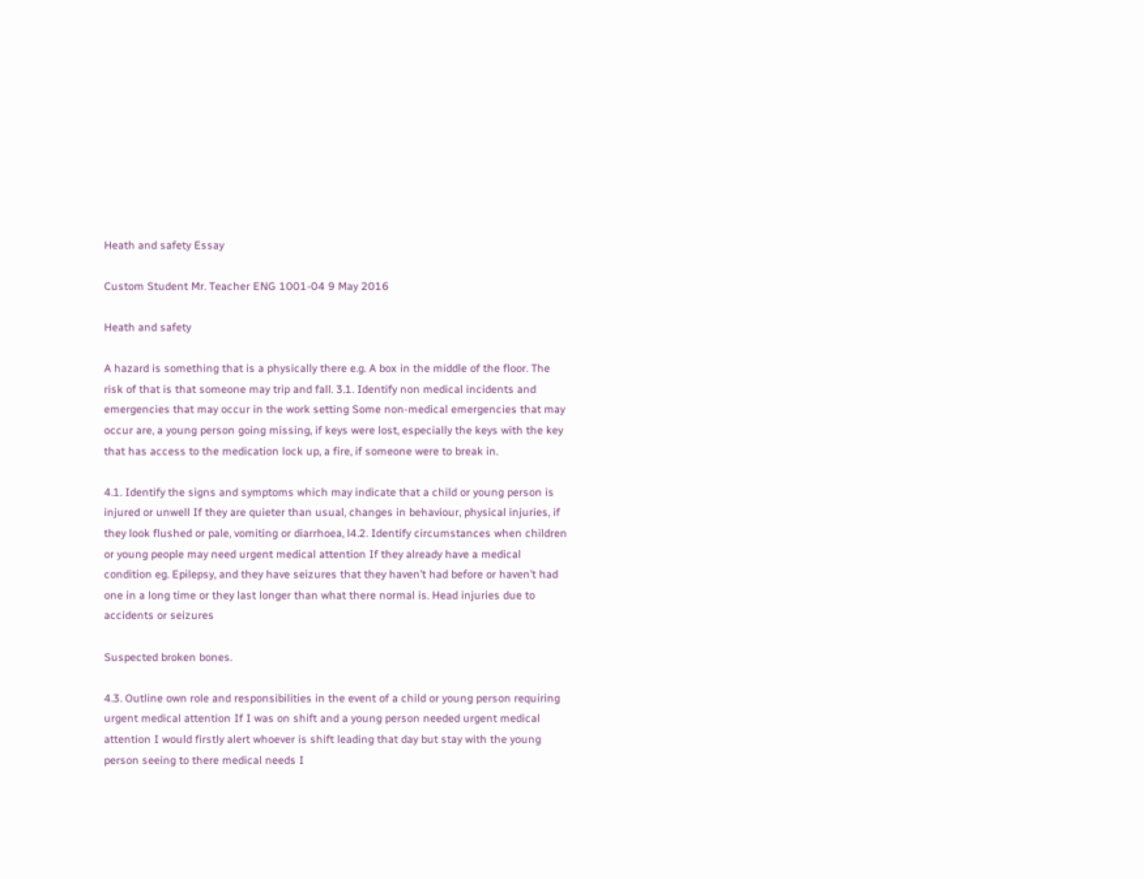Heath and safety Essay

Custom Student Mr. Teacher ENG 1001-04 9 May 2016

Heath and safety

A hazard is something that is a physically there e.g. A box in the middle of the floor. The risk of that is that someone may trip and fall. 3.1. Identify non medical incidents and emergencies that may occur in the work setting Some non-medical emergencies that may occur are, a young person going missing, if keys were lost, especially the keys with the key that has access to the medication lock up, a fire, if someone were to break in.

4.1. Identify the signs and symptoms which may indicate that a child or young person is injured or unwell If they are quieter than usual, changes in behaviour, physical injuries, if they look flushed or pale, vomiting or diarrhoea, l4.2. Identify circumstances when children or young people may need urgent medical attention If they already have a medical condition eg. Epilepsy, and they have seizures that they haven’t had before or haven’t had one in a long time or they last longer than what there normal is. Head injuries due to accidents or seizures

Suspected broken bones.

4.3. Outline own role and responsibilities in the event of a child or young person requiring urgent medical attention If I was on shift and a young person needed urgent medical attention I would firstly alert whoever is shift leading that day but stay with the young person seeing to there medical needs I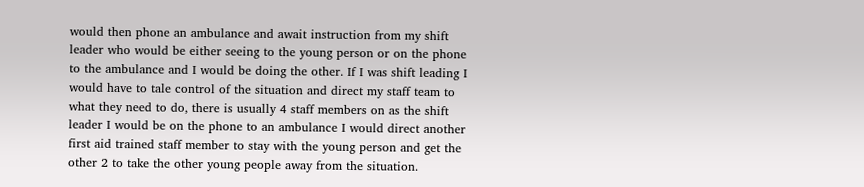would then phone an ambulance and await instruction from my shift leader who would be either seeing to the young person or on the phone to the ambulance and I would be doing the other. If I was shift leading I would have to tale control of the situation and direct my staff team to what they need to do, there is usually 4 staff members on as the shift leader I would be on the phone to an ambulance I would direct another first aid trained staff member to stay with the young person and get the other 2 to take the other young people away from the situation.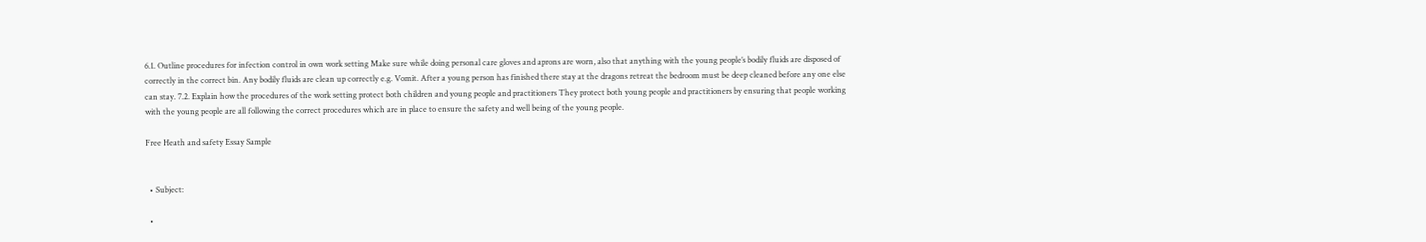6.1. Outline procedures for infection control in own work setting Make sure while doing personal care gloves and aprons are worn, also that anything with the young people’s bodily fluids are disposed of correctly in the correct bin. Any bodily fluids are clean up correctly e.g. Vomit. After a young person has finished there stay at the dragons retreat the bedroom must be deep cleaned before any one else can stay. 7.2. Explain how the procedures of the work setting protect both children and young people and practitioners They protect both young people and practitioners by ensuring that people working with the young people are all following the correct procedures which are in place to ensure the safety and well being of the young people.

Free Heath and safety Essay Sample


  • Subject:

  •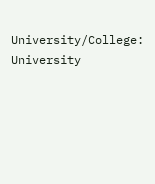University/College: University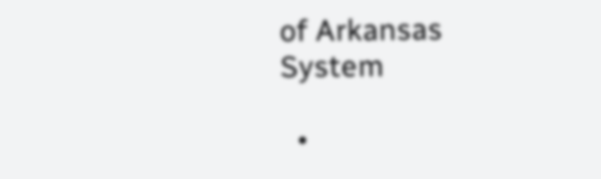of Arkansas System

  •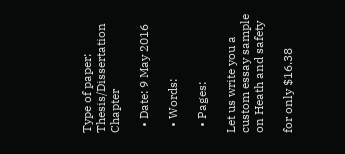Type of paper: Thesis/Dissertation Chapter

  • Date: 9 May 2016

  • Words:

  • Pages:

Let us write you a custom essay sample on Heath and safety

for only $16.38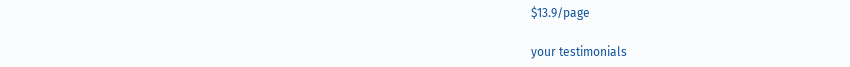$13.9/page

your testimonials